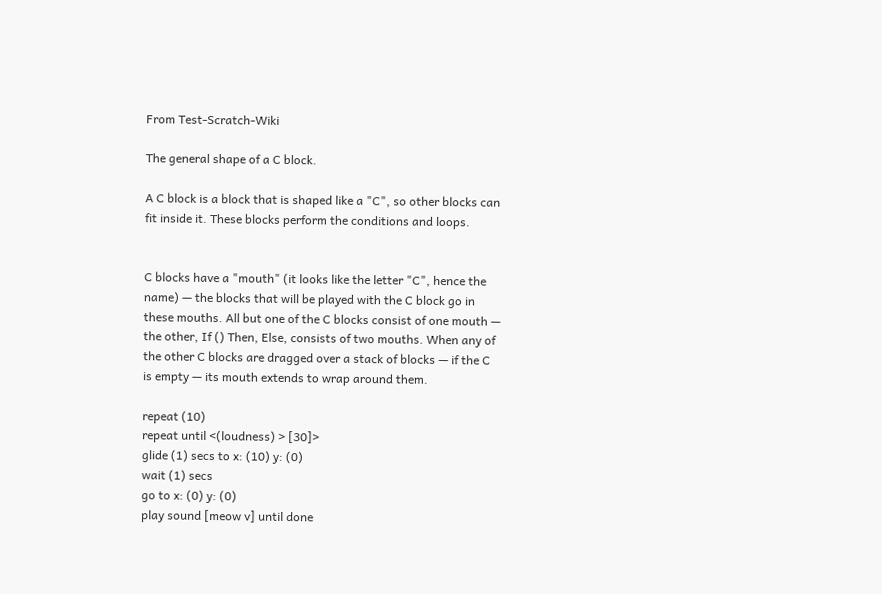From Test-Scratch-Wiki

The general shape of a C block.

A C block is a block that is shaped like a "C", so other blocks can fit inside it. These blocks perform the conditions and loops.


C blocks have a "mouth" (it looks like the letter "C", hence the name) — the blocks that will be played with the C block go in these mouths. All but one of the C blocks consist of one mouth — the other, If () Then, Else, consists of two mouths. When any of the other C blocks are dragged over a stack of blocks — if the C is empty — its mouth extends to wrap around them.

repeat (10)
repeat until <(loudness) > [30]>
glide (1) secs to x: (10) y: (0)
wait (1) secs
go to x: (0) y: (0)
play sound [meow v] until done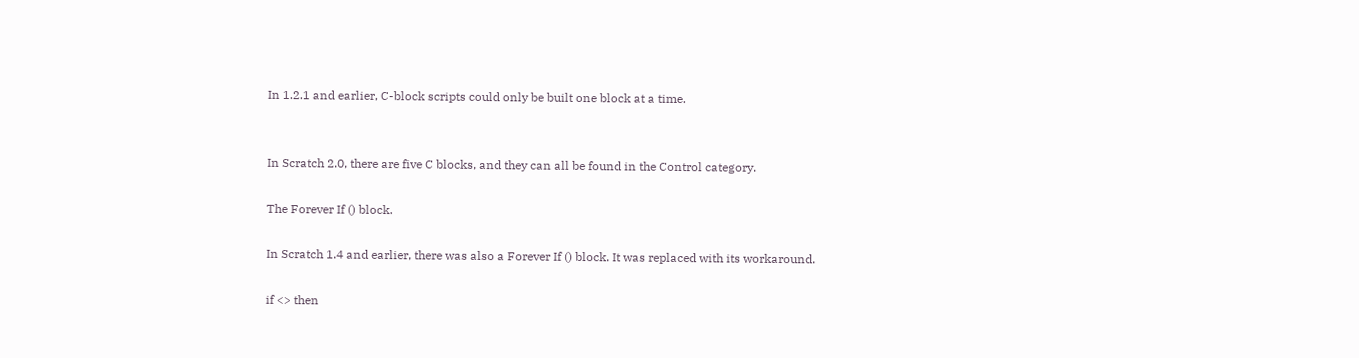In 1.2.1 and earlier, C-block scripts could only be built one block at a time.


In Scratch 2.0, there are five C blocks, and they can all be found in the Control category.

The Forever If () block.

In Scratch 1.4 and earlier, there was also a Forever If () block. It was replaced with its workaround.

if <> then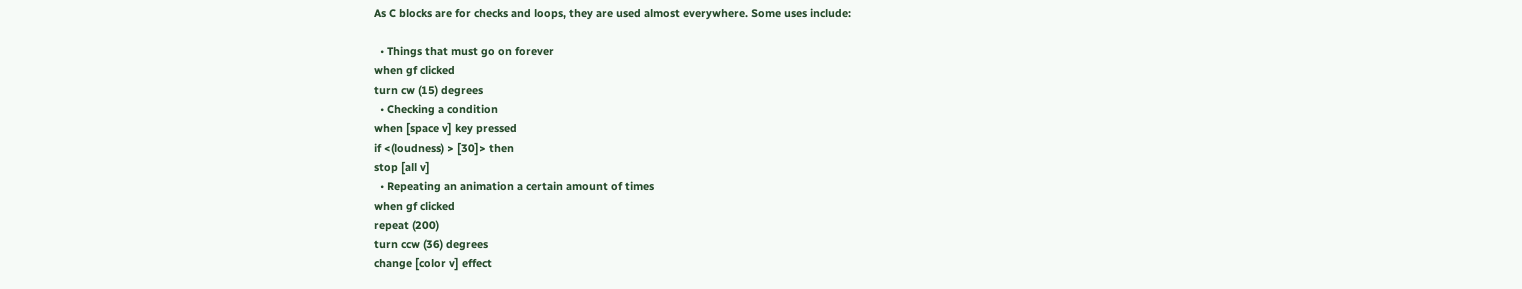As C blocks are for checks and loops, they are used almost everywhere. Some uses include:

  • Things that must go on forever
when gf clicked
turn cw (15) degrees
  • Checking a condition
when [space v] key pressed
if <(loudness) > [30]> then
stop [all v]
  • Repeating an animation a certain amount of times
when gf clicked
repeat (200)
turn ccw (36) degrees
change [color v] effect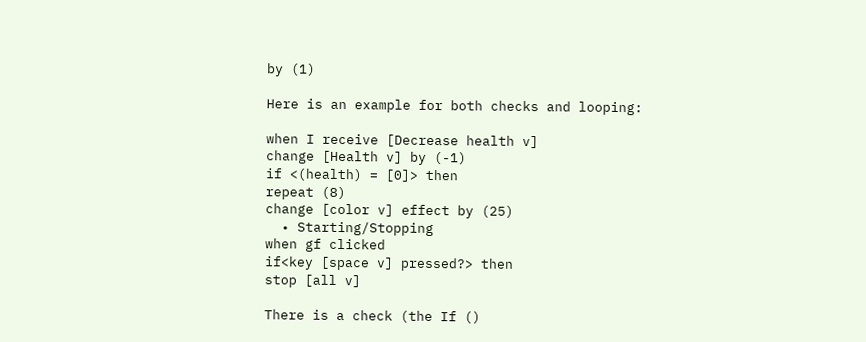by (1)

Here is an example for both checks and looping:

when I receive [Decrease health v]
change [Health v] by (-1)
if <(health) = [0]> then
repeat (8)
change [color v] effect by (25)
  • Starting/Stopping
when gf clicked
if<key [space v] pressed?> then
stop [all v]

There is a check (the If ()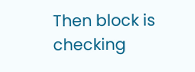Then block is checking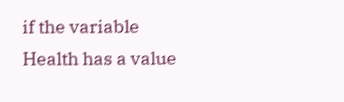if the variable Health has a value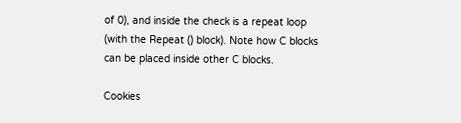of 0), and inside the check is a repeat loop (with the Repeat () block). Note how C blocks can be placed inside other C blocks.

Cookies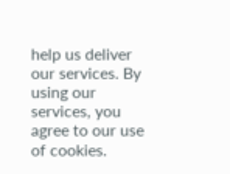help us deliver our services. By using our services, you agree to our use of cookies.